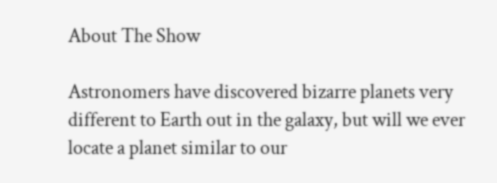About The Show

Astronomers have discovered bizarre planets very different to Earth out in the galaxy, but will we ever locate a planet similar to our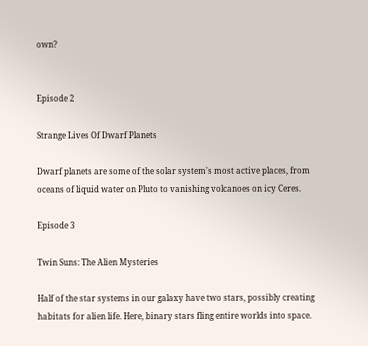own?


Episode 2

Strange Lives Of Dwarf Planets

Dwarf planets are some of the solar system's most active places, from oceans of liquid water on Pluto to vanishing volcanoes on icy Ceres.

Episode 3

Twin Suns: The Alien Mysteries

Half of the star systems in our galaxy have two stars, possibly creating habitats for alien life. Here, binary stars fling entire worlds into space.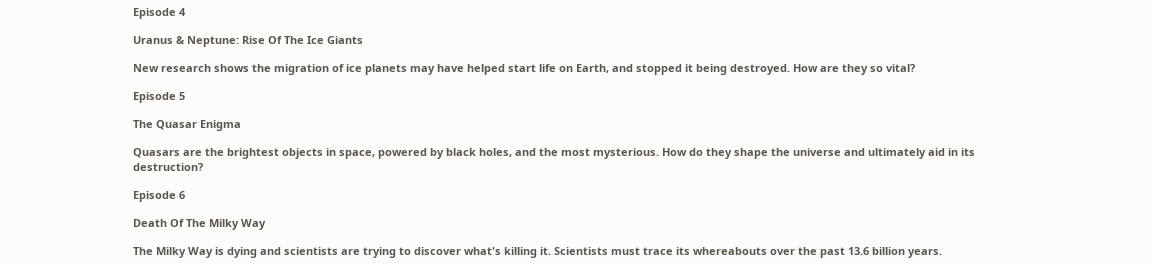Episode 4

Uranus & Neptune: Rise Of The Ice Giants

New research shows the migration of ice planets may have helped start life on Earth, and stopped it being destroyed. How are they so vital?

Episode 5

The Quasar Enigma

Quasars are the brightest objects in space, powered by black holes, and the most mysterious. How do they shape the universe and ultimately aid in its destruction?

Episode 6

Death Of The Milky Way

The Milky Way is dying and scientists are trying to discover what's killing it. Scientists must trace its whereabouts over the past 13.6 billion years.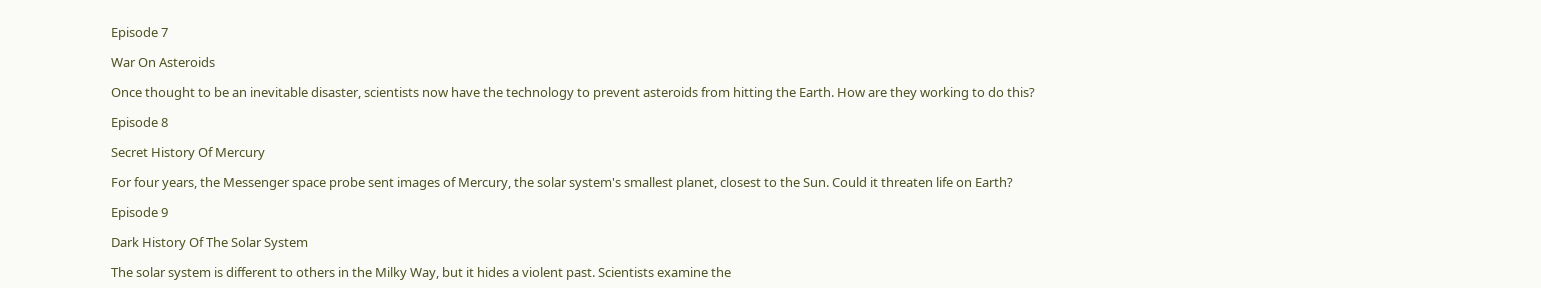Episode 7

War On Asteroids

Once thought to be an inevitable disaster, scientists now have the technology to prevent asteroids from hitting the Earth. How are they working to do this?

Episode 8

Secret History Of Mercury

For four years, the Messenger space probe sent images of Mercury, the solar system's smallest planet, closest to the Sun. Could it threaten life on Earth?

Episode 9

Dark History Of The Solar System

The solar system is different to others in the Milky Way, but it hides a violent past. Scientists examine the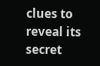clues to reveal its secret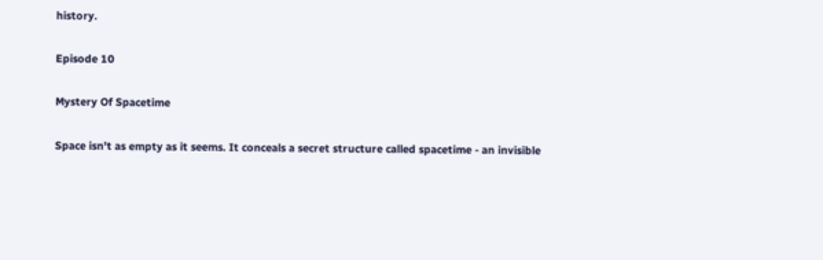history.

Episode 10

Mystery Of Spacetime

Space isn't as empty as it seems. It conceals a secret structure called spacetime - an invisible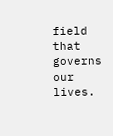field that governs our lives.